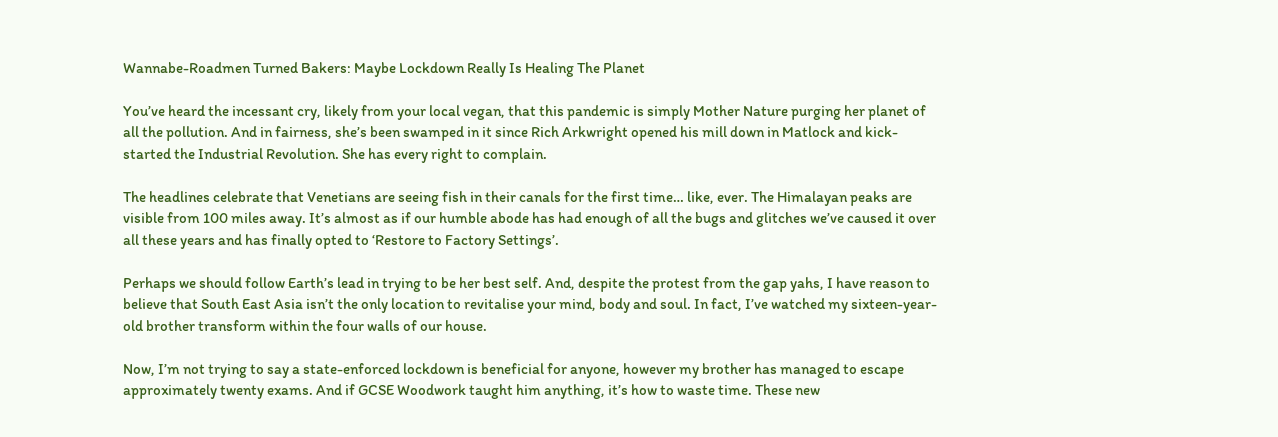Wannabe-Roadmen Turned Bakers: Maybe Lockdown Really Is Healing The Planet

You’ve heard the incessant cry, likely from your local vegan, that this pandemic is simply Mother Nature purging her planet of all the pollution. And in fairness, she’s been swamped in it since Rich Arkwright opened his mill down in Matlock and kick-started the Industrial Revolution. She has every right to complain.

The headlines celebrate that Venetians are seeing fish in their canals for the first time… like, ever. The Himalayan peaks are visible from 100 miles away. It’s almost as if our humble abode has had enough of all the bugs and glitches we’ve caused it over all these years and has finally opted to ‘Restore to Factory Settings’.

Perhaps we should follow Earth’s lead in trying to be her best self. And, despite the protest from the gap yahs, I have reason to believe that South East Asia isn’t the only location to revitalise your mind, body and soul. In fact, I’ve watched my sixteen-year-old brother transform within the four walls of our house.

Now, I’m not trying to say a state-enforced lockdown is beneficial for anyone, however my brother has managed to escape approximately twenty exams. And if GCSE Woodwork taught him anything, it’s how to waste time. These new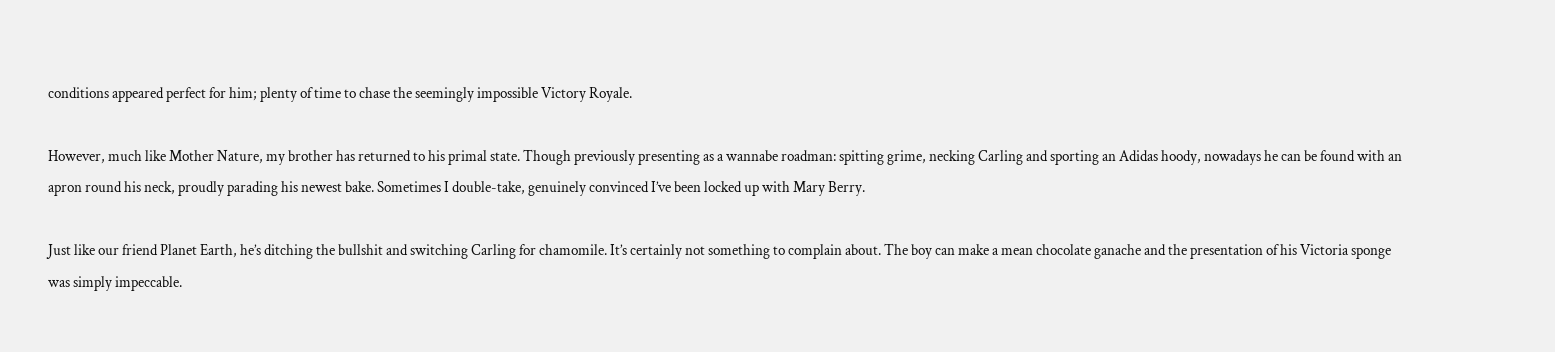conditions appeared perfect for him; plenty of time to chase the seemingly impossible Victory Royale.

However, much like Mother Nature, my brother has returned to his primal state. Though previously presenting as a wannabe roadman: spitting grime, necking Carling and sporting an Adidas hoody, nowadays he can be found with an apron round his neck, proudly parading his newest bake. Sometimes I double-take, genuinely convinced I’ve been locked up with Mary Berry.

Just like our friend Planet Earth, he’s ditching the bullshit and switching Carling for chamomile. It’s certainly not something to complain about. The boy can make a mean chocolate ganache and the presentation of his Victoria sponge was simply impeccable.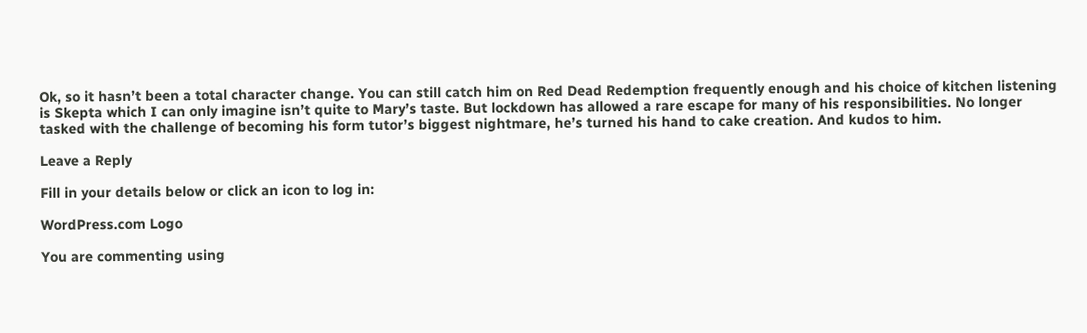Ok, so it hasn’t been a total character change. You can still catch him on Red Dead Redemption frequently enough and his choice of kitchen listening is Skepta which I can only imagine isn’t quite to Mary’s taste. But lockdown has allowed a rare escape for many of his responsibilities. No longer tasked with the challenge of becoming his form tutor’s biggest nightmare, he’s turned his hand to cake creation. And kudos to him.

Leave a Reply

Fill in your details below or click an icon to log in:

WordPress.com Logo

You are commenting using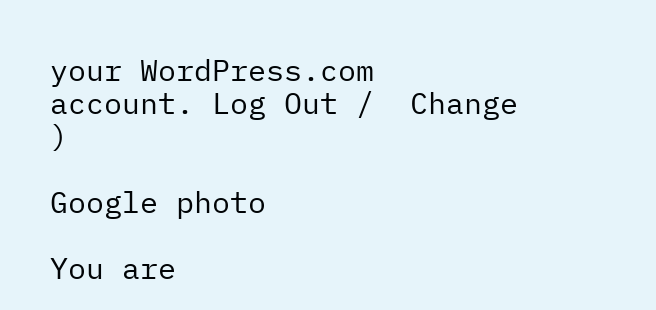your WordPress.com account. Log Out /  Change )

Google photo

You are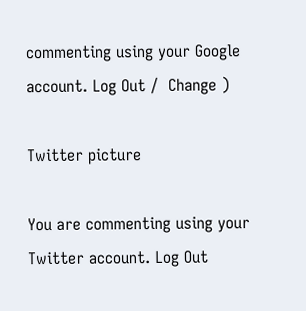commenting using your Google account. Log Out /  Change )

Twitter picture

You are commenting using your Twitter account. Log Out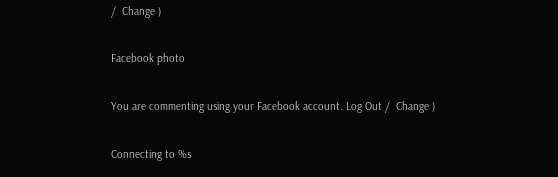/  Change )

Facebook photo

You are commenting using your Facebook account. Log Out /  Change )

Connecting to %s